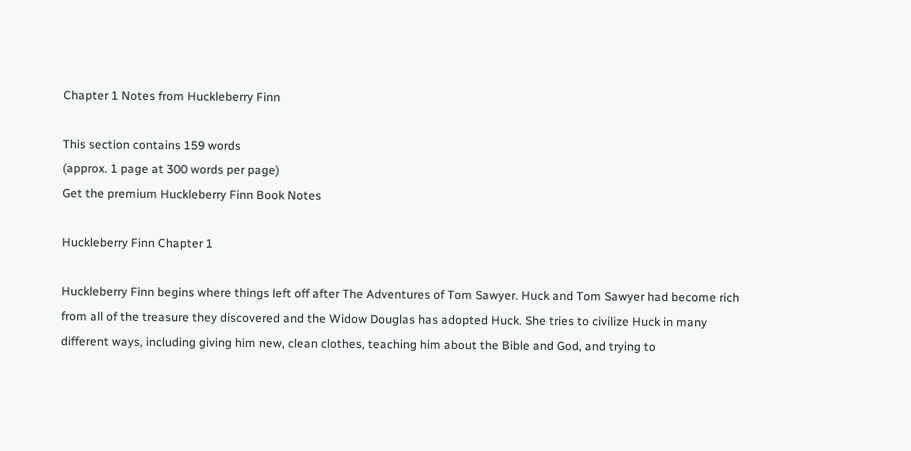Chapter 1 Notes from Huckleberry Finn

This section contains 159 words
(approx. 1 page at 300 words per page)
Get the premium Huckleberry Finn Book Notes

Huckleberry Finn Chapter 1

Huckleberry Finn begins where things left off after The Adventures of Tom Sawyer. Huck and Tom Sawyer had become rich from all of the treasure they discovered and the Widow Douglas has adopted Huck. She tries to civilize Huck in many different ways, including giving him new, clean clothes, teaching him about the Bible and God, and trying to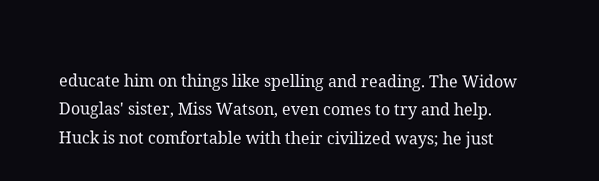educate him on things like spelling and reading. The Widow Douglas' sister, Miss Watson, even comes to try and help. Huck is not comfortable with their civilized ways; he just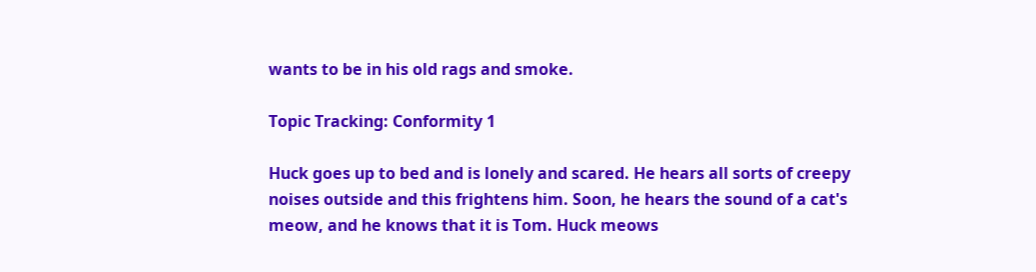wants to be in his old rags and smoke.

Topic Tracking: Conformity 1

Huck goes up to bed and is lonely and scared. He hears all sorts of creepy noises outside and this frightens him. Soon, he hears the sound of a cat's meow, and he knows that it is Tom. Huck meows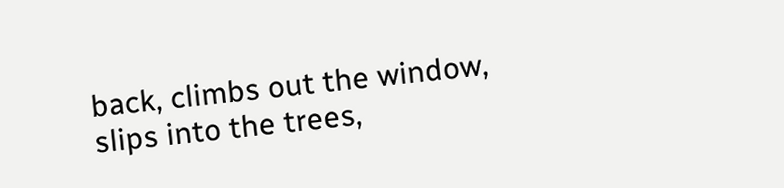back, climbs out the window, slips into the trees,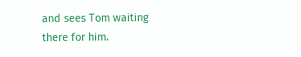and sees Tom waiting there for him.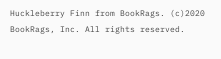Huckleberry Finn from BookRags. (c)2020 BookRags, Inc. All rights reserved.